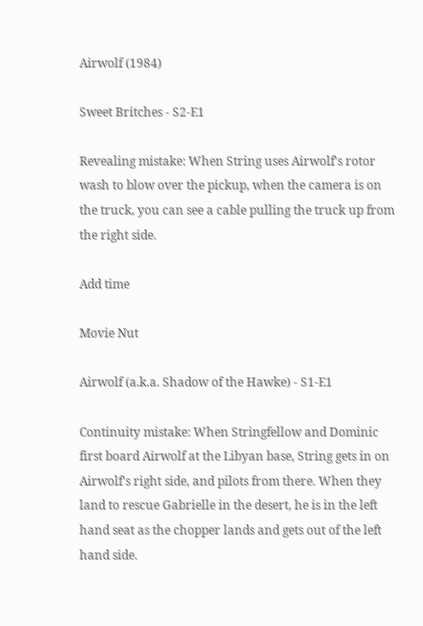Airwolf (1984)

Sweet Britches - S2-E1

Revealing mistake: When String uses Airwolf's rotor wash to blow over the pickup, when the camera is on the truck, you can see a cable pulling the truck up from the right side.

Add time

Movie Nut

Airwolf (a.k.a. Shadow of the Hawke) - S1-E1

Continuity mistake: When Stringfellow and Dominic first board Airwolf at the Libyan base, String gets in on Airwolf's right side, and pilots from there. When they land to rescue Gabrielle in the desert, he is in the left hand seat as the chopper lands and gets out of the left hand side.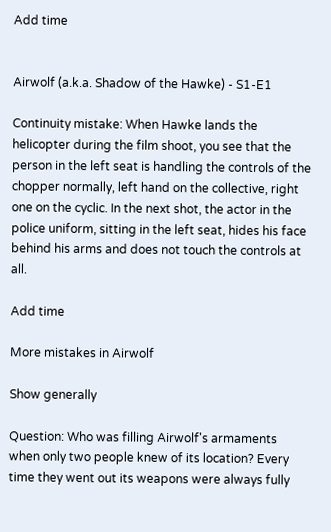Add time


Airwolf (a.k.a. Shadow of the Hawke) - S1-E1

Continuity mistake: When Hawke lands the helicopter during the film shoot, you see that the person in the left seat is handling the controls of the chopper normally, left hand on the collective, right one on the cyclic. In the next shot, the actor in the police uniform, sitting in the left seat, hides his face behind his arms and does not touch the controls at all.

Add time

More mistakes in Airwolf

Show generally

Question: Who was filling Airwolf's armaments when only two people knew of its location? Every time they went out its weapons were always fully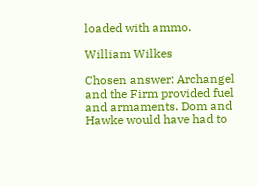loaded with ammo.

William Wilkes

Chosen answer: Archangel and the Firm provided fuel and armaments. Dom and Hawke would have had to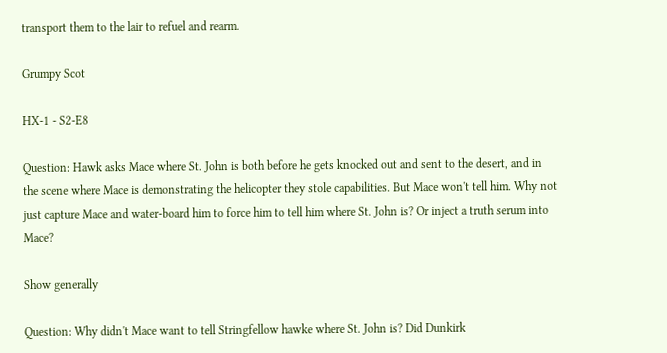transport them to the lair to refuel and rearm.

Grumpy Scot

HX-1 - S2-E8

Question: Hawk asks Mace where St. John is both before he gets knocked out and sent to the desert, and in the scene where Mace is demonstrating the helicopter they stole capabilities. But Mace won't tell him. Why not just capture Mace and water-board him to force him to tell him where St. John is? Or inject a truth serum into Mace?

Show generally

Question: Why didn't Mace want to tell Stringfellow hawke where St. John is? Did Dunkirk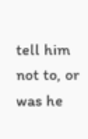tell him not to, or was he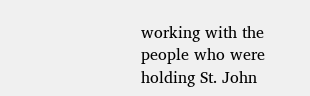working with the people who were holding St. John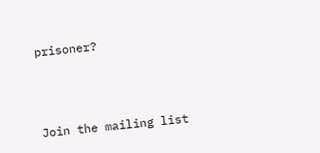prisoner?



Join the mailing list